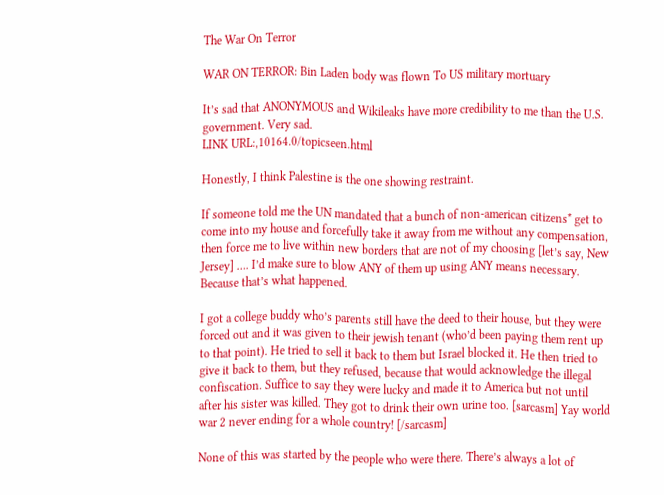The War On Terror

WAR ON TERROR: Bin Laden body was flown To US military mortuary

It’s sad that ANONYMOUS and Wikileaks have more credibility to me than the U.S. government. Very sad.
LINK URL:,10164.0/topicseen.html

Honestly, I think Palestine is the one showing restraint.

If someone told me the UN mandated that a bunch of non-american citizens* get to come into my house and forcefully take it away from me without any compensation, then force me to live within new borders that are not of my choosing [let’s say, New Jersey] …. I’d make sure to blow ANY of them up using ANY means necessary. Because that’s what happened.

I got a college buddy who’s parents still have the deed to their house, but they were forced out and it was given to their jewish tenant (who’d been paying them rent up to that point). He tried to sell it back to them but Israel blocked it. He then tried to give it back to them, but they refused, because that would acknowledge the illegal confiscation. Suffice to say they were lucky and made it to America but not until after his sister was killed. They got to drink their own urine too. [sarcasm] Yay world war 2 never ending for a whole country! [/sarcasm]

None of this was started by the people who were there. There’s always a lot of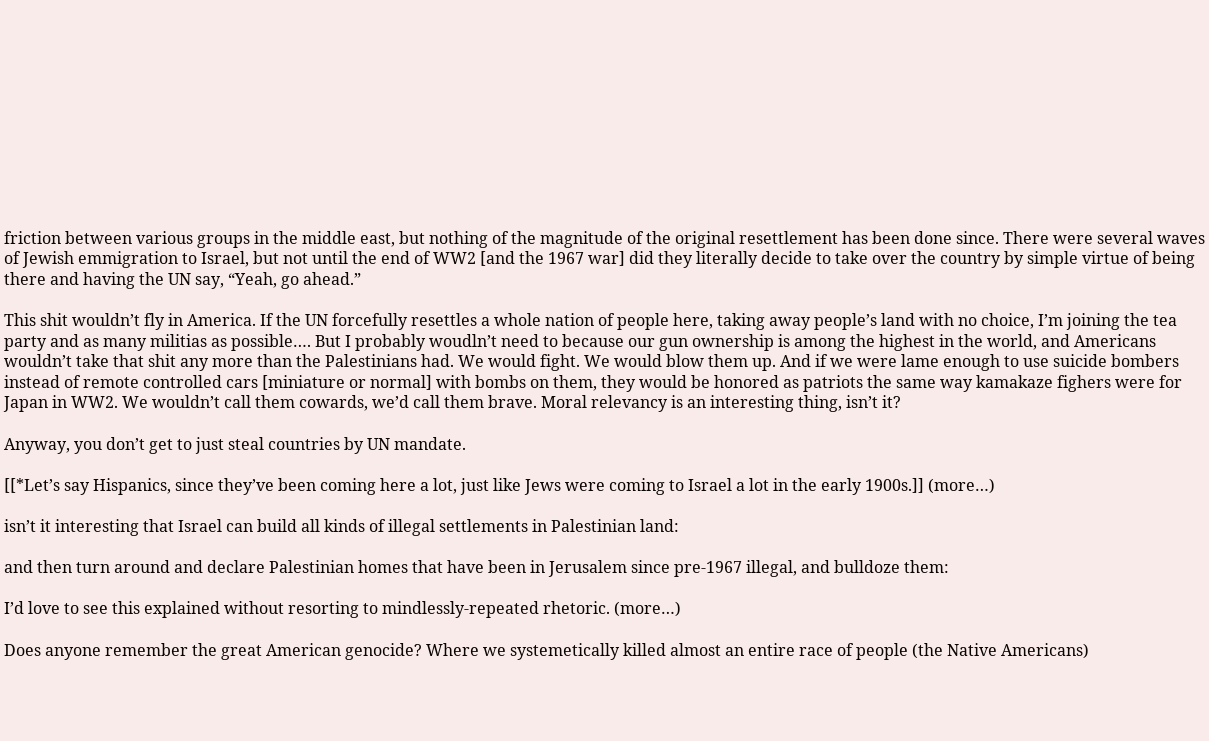friction between various groups in the middle east, but nothing of the magnitude of the original resettlement has been done since. There were several waves of Jewish emmigration to Israel, but not until the end of WW2 [and the 1967 war] did they literally decide to take over the country by simple virtue of being there and having the UN say, “Yeah, go ahead.”

This shit wouldn’t fly in America. If the UN forcefully resettles a whole nation of people here, taking away people’s land with no choice, I’m joining the tea party and as many militias as possible…. But I probably woudln’t need to because our gun ownership is among the highest in the world, and Americans wouldn’t take that shit any more than the Palestinians had. We would fight. We would blow them up. And if we were lame enough to use suicide bombers instead of remote controlled cars [miniature or normal] with bombs on them, they would be honored as patriots the same way kamakaze fighers were for Japan in WW2. We wouldn’t call them cowards, we’d call them brave. Moral relevancy is an interesting thing, isn’t it?

Anyway, you don’t get to just steal countries by UN mandate.

[[*Let’s say Hispanics, since they’ve been coming here a lot, just like Jews were coming to Israel a lot in the early 1900s.]] (more…)

isn’t it interesting that Israel can build all kinds of illegal settlements in Palestinian land:

and then turn around and declare Palestinian homes that have been in Jerusalem since pre-1967 illegal, and bulldoze them:

I’d love to see this explained without resorting to mindlessly-repeated rhetoric. (more…)

Does anyone remember the great American genocide? Where we systemetically killed almost an entire race of people (the Native Americans)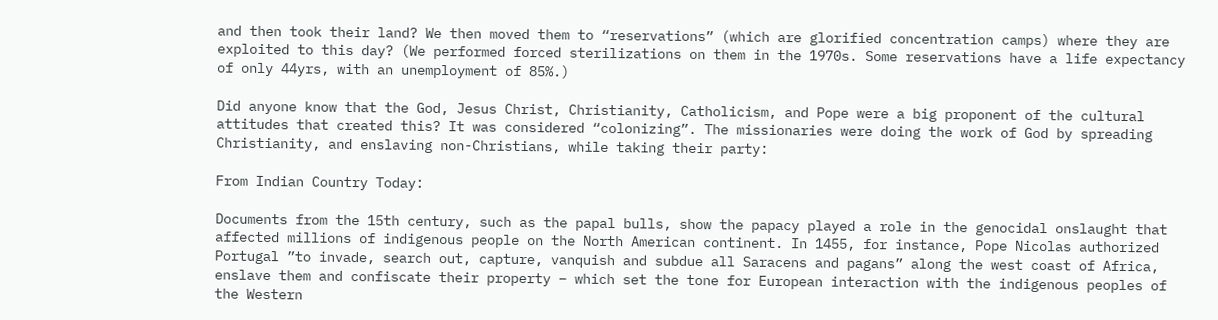and then took their land? We then moved them to “reservations” (which are glorified concentration camps) where they are exploited to this day? (We performed forced sterilizations on them in the 1970s. Some reservations have a life expectancy of only 44yrs, with an unemployment of 85%.)

Did anyone know that the God, Jesus Christ, Christianity, Catholicism, and Pope were a big proponent of the cultural attitudes that created this? It was considered “colonizing”. The missionaries were doing the work of God by spreading Christianity, and enslaving non-Christians, while taking their party:

From Indian Country Today:

Documents from the 15th century, such as the papal bulls, show the papacy played a role in the genocidal onslaught that affected millions of indigenous people on the North American continent. In 1455, for instance, Pope Nicolas authorized Portugal ”to invade, search out, capture, vanquish and subdue all Saracens and pagans” along the west coast of Africa, enslave them and confiscate their property – which set the tone for European interaction with the indigenous peoples of the Western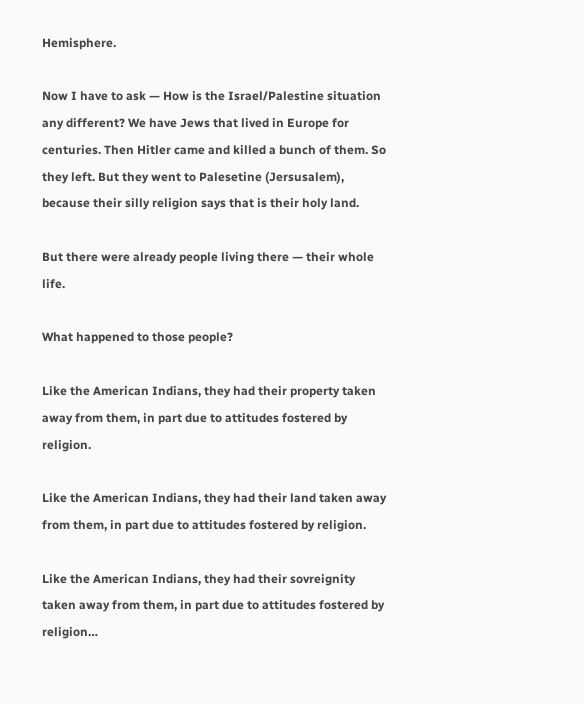Hemisphere.

Now I have to ask — How is the Israel/Palestine situation any different? We have Jews that lived in Europe for centuries. Then Hitler came and killed a bunch of them. So they left. But they went to Palesetine (Jersusalem), because their silly religion says that is their holy land.

But there were already people living there — their whole life.

What happened to those people?

Like the American Indians, they had their property taken away from them, in part due to attitudes fostered by religion.

Like the American Indians, they had their land taken away from them, in part due to attitudes fostered by religion.

Like the American Indians, they had their sovreignity taken away from them, in part due to attitudes fostered by religion…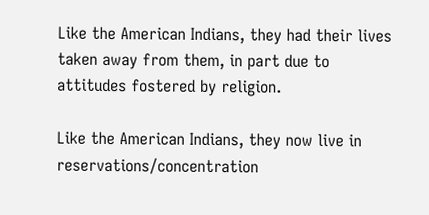Like the American Indians, they had their lives taken away from them, in part due to attitudes fostered by religion.

Like the American Indians, they now live in reservations/concentration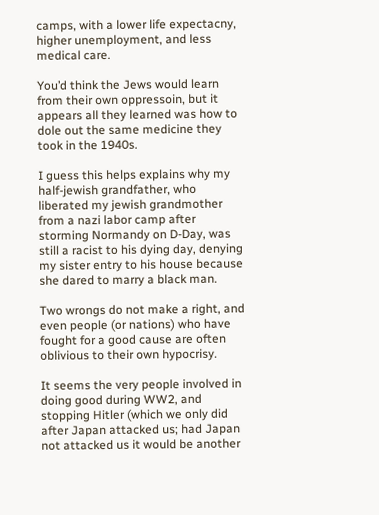camps, with a lower life expectacny, higher unemployment, and less medical care.

You’d think the Jews would learn from their own oppressoin, but it appears all they learned was how to dole out the same medicine they took in the 1940s.

I guess this helps explains why my half-jewish grandfather, who liberated my jewish grandmother from a nazi labor camp after storming Normandy on D-Day, was still a racist to his dying day, denying my sister entry to his house because she dared to marry a black man.

Two wrongs do not make a right, and even people (or nations) who have fought for a good cause are often oblivious to their own hypocrisy.

It seems the very people involved in doing good during WW2, and stopping Hitler (which we only did after Japan attacked us; had Japan not attacked us it would be another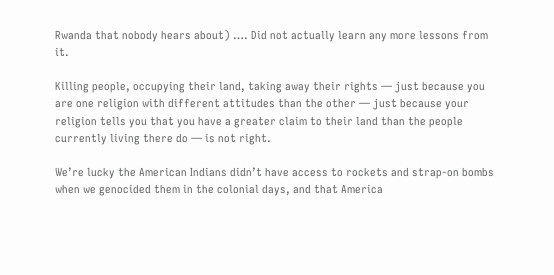Rwanda that nobody hears about) …. Did not actually learn any more lessons from it.

Killing people, occupying their land, taking away their rights — just because you are one religion with different attitudes than the other — just because your religion tells you that you have a greater claim to their land than the people currently living there do — is not right.

We’re lucky the American Indians didn’t have access to rockets and strap-on bombs when we genocided them in the colonial days, and that America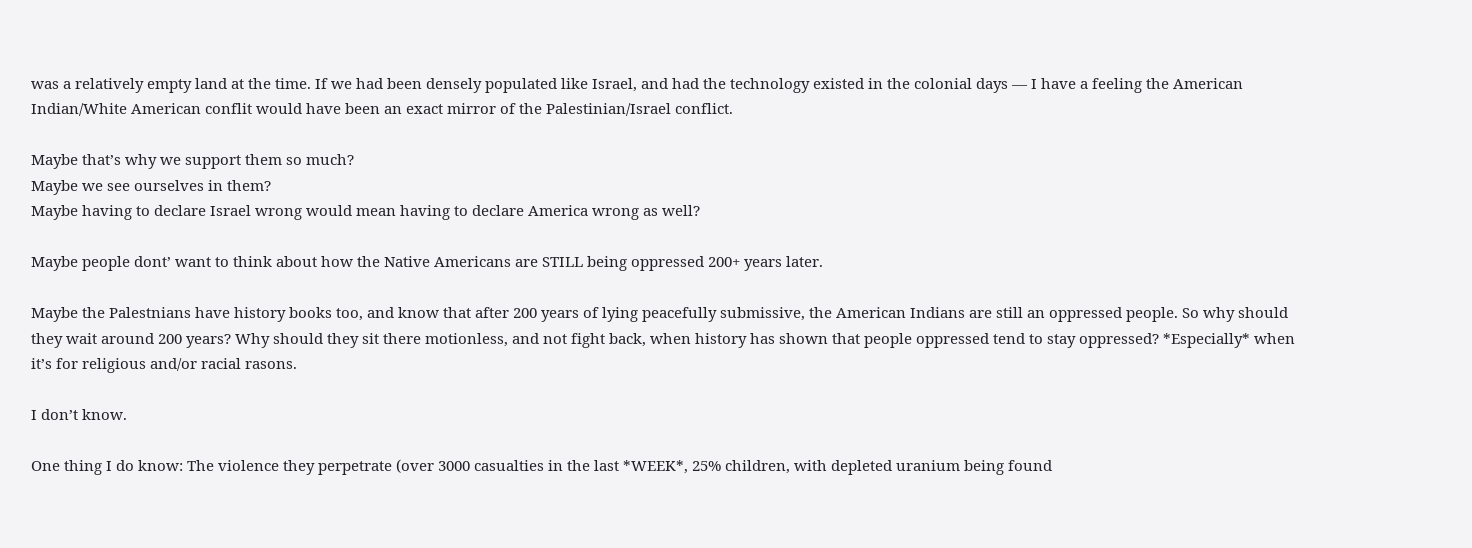was a relatively empty land at the time. If we had been densely populated like Israel, and had the technology existed in the colonial days — I have a feeling the American Indian/White American conflit would have been an exact mirror of the Palestinian/Israel conflict.

Maybe that’s why we support them so much?
Maybe we see ourselves in them?
Maybe having to declare Israel wrong would mean having to declare America wrong as well?

Maybe people dont’ want to think about how the Native Americans are STILL being oppressed 200+ years later.

Maybe the Palestnians have history books too, and know that after 200 years of lying peacefully submissive, the American Indians are still an oppressed people. So why should they wait around 200 years? Why should they sit there motionless, and not fight back, when history has shown that people oppressed tend to stay oppressed? *Especially* when it’s for religious and/or racial rasons.

I don’t know.

One thing I do know: The violence they perpetrate (over 3000 casualties in the last *WEEK*, 25% children, with depleted uranium being found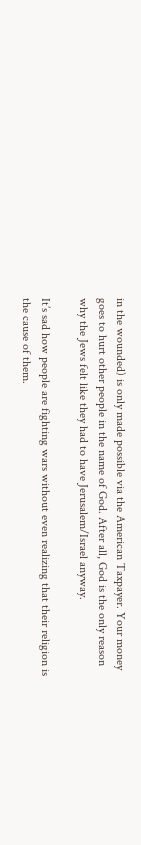in the wounded) is only made possible via the American Taxpayer. Your money goes to hurt other people in the name of God. After all, God is the only reason why the Jews felt like they had to have Jerusalem/Israel anyway.

It’s sad how people are fighting wars without even realizing that their religion is the cause of them.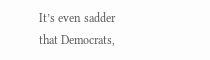It’s even sadder that Democrats,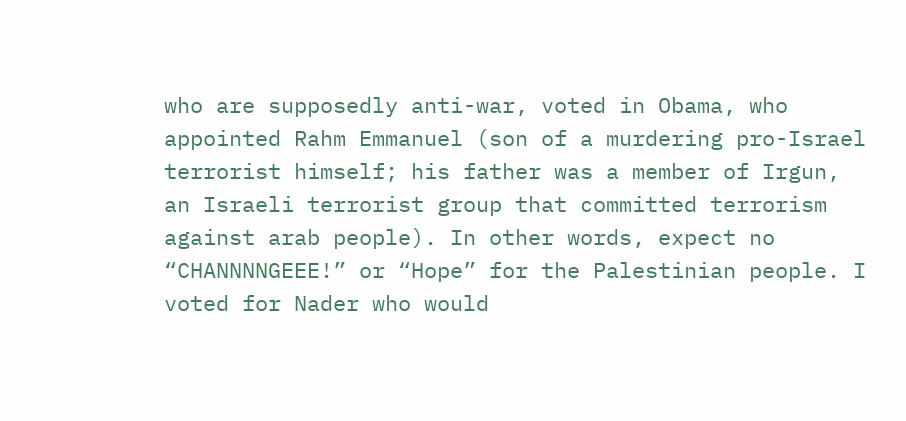who are supposedly anti-war, voted in Obama, who appointed Rahm Emmanuel (son of a murdering pro-Israel terrorist himself; his father was a member of Irgun, an Israeli terrorist group that committed terrorism against arab people). In other words, expect no “CHANNNNGEEE!” or “Hope” for the Palestinian people. I voted for Nader who would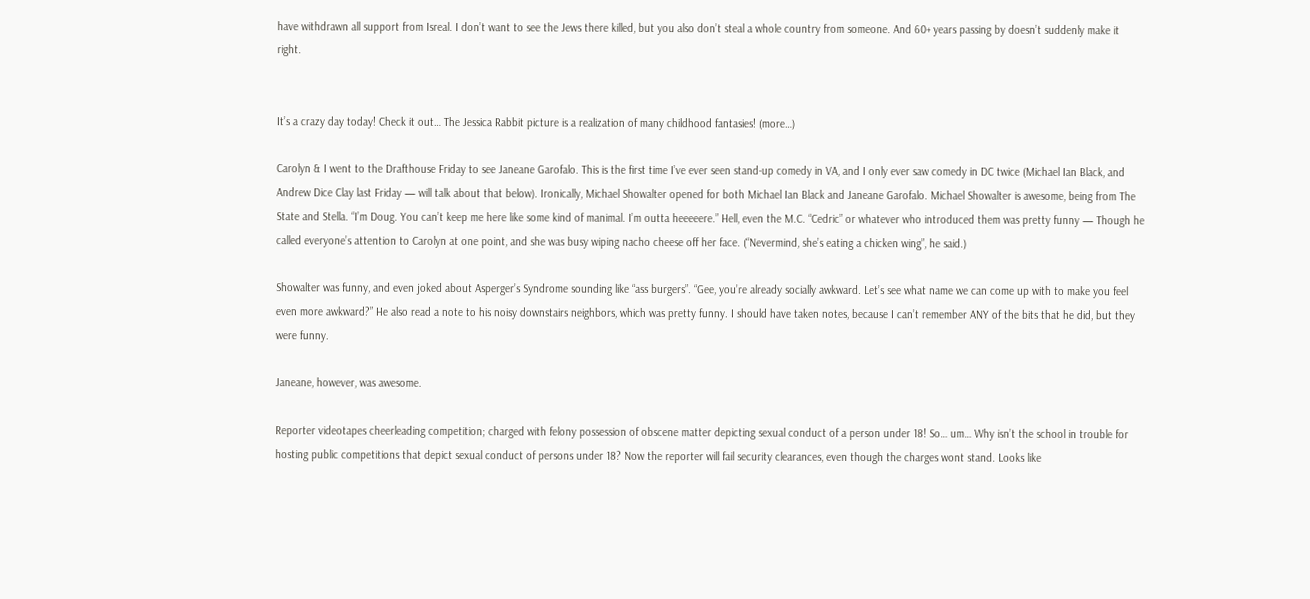have withdrawn all support from Isreal. I don’t want to see the Jews there killed, but you also don’t steal a whole country from someone. And 60+ years passing by doesn’t suddenly make it right.


It’s a crazy day today! Check it out… The Jessica Rabbit picture is a realization of many childhood fantasies! (more…)

Carolyn & I went to the Drafthouse Friday to see Janeane Garofalo. This is the first time I’ve ever seen stand-up comedy in VA, and I only ever saw comedy in DC twice (Michael Ian Black, and Andrew Dice Clay last Friday — will talk about that below). Ironically, Michael Showalter opened for both Michael Ian Black and Janeane Garofalo. Michael Showalter is awesome, being from The State and Stella. “I’m Doug. You can’t keep me here like some kind of manimal. I’m outta heeeeere.” Hell, even the M.C. “Cedric” or whatever who introduced them was pretty funny — Though he called everyone’s attention to Carolyn at one point, and she was busy wiping nacho cheese off her face. (“Nevermind, she’s eating a chicken wing”, he said.)

Showalter was funny, and even joked about Asperger’s Syndrome sounding like “ass burgers”. “Gee, you’re already socially awkward. Let’s see what name we can come up with to make you feel even more awkward?” He also read a note to his noisy downstairs neighbors, which was pretty funny. I should have taken notes, because I can’t remember ANY of the bits that he did, but they were funny.

Janeane, however, was awesome.

Reporter videotapes cheerleading competition; charged with felony possession of obscene matter depicting sexual conduct of a person under 18! So… um… Why isn’t the school in trouble for hosting public competitions that depict sexual conduct of persons under 18? Now the reporter will fail security clearances, even though the charges wont stand. Looks like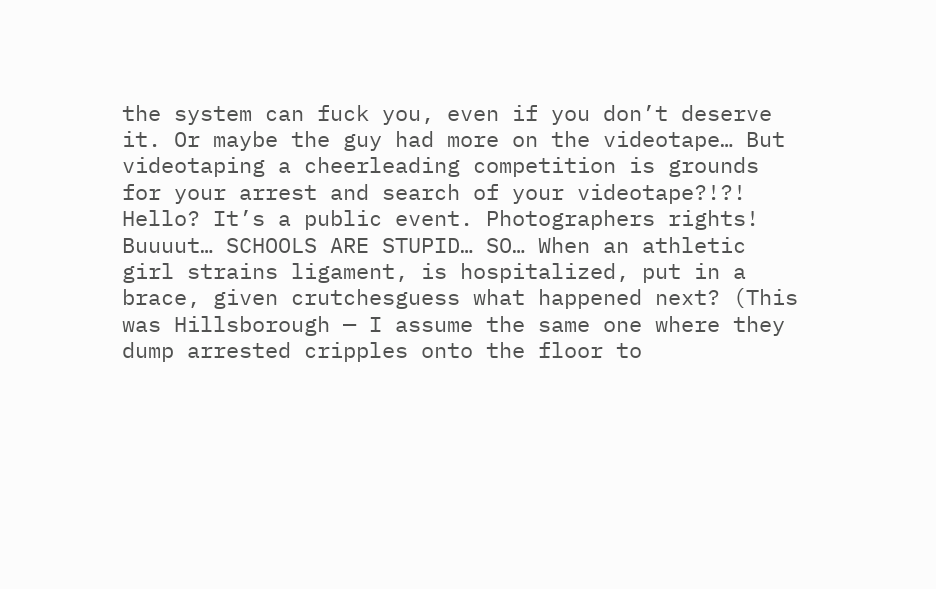the system can fuck you, even if you don’t deserve it. Or maybe the guy had more on the videotape… But videotaping a cheerleading competition is grounds for your arrest and search of your videotape?!?! Hello? It’s a public event. Photographers rights! Buuuut… SCHOOLS ARE STUPID… SO… When an athletic girl strains ligament, is hospitalized, put in a brace, given crutchesguess what happened next? (This was Hillsborough — I assume the same one where they dump arrested cripples onto the floor to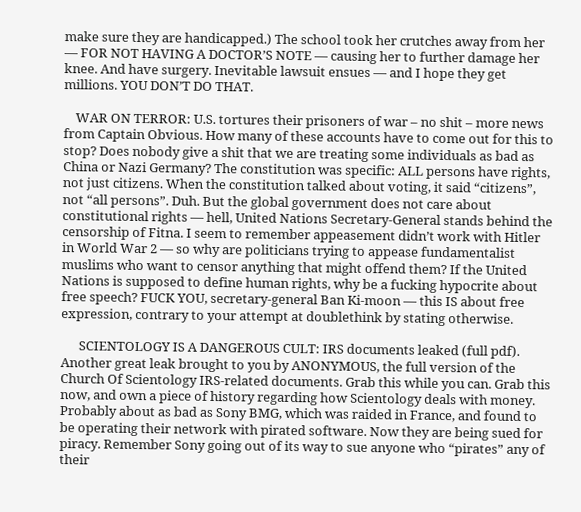make sure they are handicapped.) The school took her crutches away from her — FOR NOT HAVING A DOCTOR’S NOTE — causing her to further damage her knee. And have surgery. Inevitable lawsuit ensues — and I hope they get millions. YOU DON’T DO THAT.

    WAR ON TERROR: U.S. tortures their prisoners of war – no shit – more news from Captain Obvious. How many of these accounts have to come out for this to stop? Does nobody give a shit that we are treating some individuals as bad as China or Nazi Germany? The constitution was specific: ALL persons have rights, not just citizens. When the constitution talked about voting, it said “citizens”, not “all persons”. Duh. But the global government does not care about constitutional rights — hell, United Nations Secretary-General stands behind the censorship of Fitna. I seem to remember appeasement didn’t work with Hitler in World War 2 — so why are politicians trying to appease fundamentalist muslims who want to censor anything that might offend them? If the United Nations is supposed to define human rights, why be a fucking hypocrite about free speech? FUCK YOU, secretary-general Ban Ki-moon — this IS about free expression, contrary to your attempt at doublethink by stating otherwise.

      SCIENTOLOGY IS A DANGEROUS CULT: IRS documents leaked (full pdf). Another great leak brought to you by ANONYMOUS, the full version of the Church Of Scientology IRS-related documents. Grab this while you can. Grab this now, and own a piece of history regarding how Scientology deals with money. Probably about as bad as Sony BMG, which was raided in France, and found to be operating their network with pirated software. Now they are being sued for piracy. Remember Sony going out of its way to sue anyone who “pirates” any of their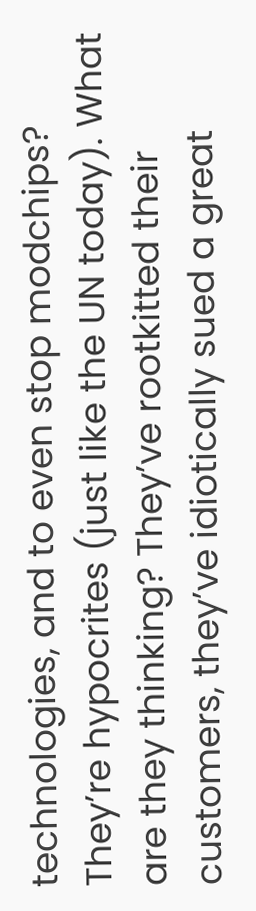technologies, and to even stop modchips? They’re hypocrites (just like the UN today). What are they thinking? They’ve rootkitted their customers, they’ve idiotically sued a great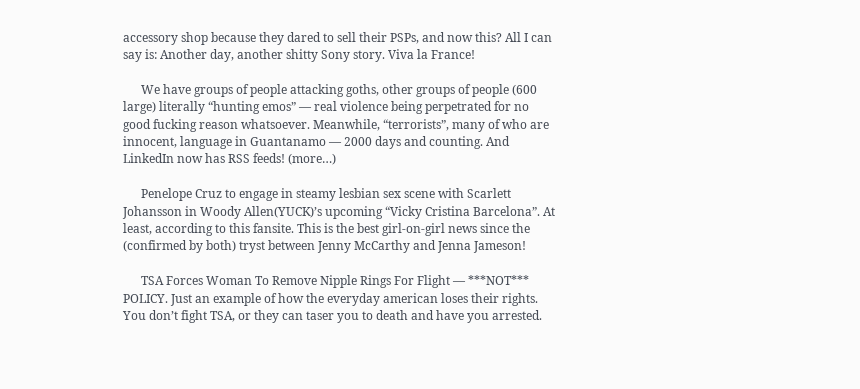accessory shop because they dared to sell their PSPs, and now this? All I can say is: Another day, another shitty Sony story. Viva la France!

      We have groups of people attacking goths, other groups of people (600 large) literally “hunting emos” — real violence being perpetrated for no good fucking reason whatsoever. Meanwhile, “terrorists”, many of who are innocent, language in Guantanamo — 2000 days and counting. And LinkedIn now has RSS feeds! (more…)

      Penelope Cruz to engage in steamy lesbian sex scene with Scarlett Johansson in Woody Allen(YUCK)’s upcoming “Vicky Cristina Barcelona”. At least, according to this fansite. This is the best girl-on-girl news since the (confirmed by both) tryst between Jenny McCarthy and Jenna Jameson!

      TSA Forces Woman To Remove Nipple Rings For Flight — ***NOT*** POLICY. Just an example of how the everyday american loses their rights. You don’t fight TSA, or they can taser you to death and have you arrested.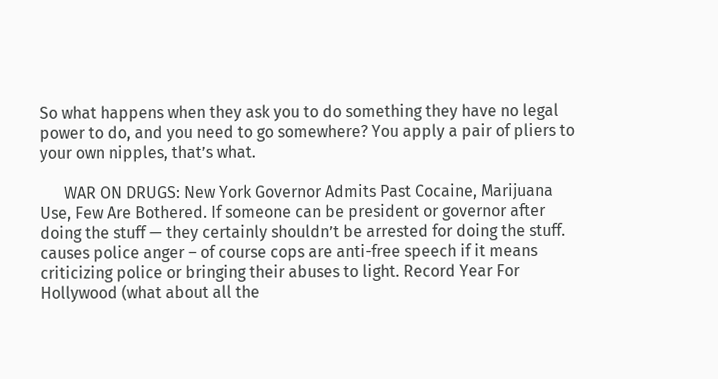So what happens when they ask you to do something they have no legal power to do, and you need to go somewhere? You apply a pair of pliers to your own nipples, that’s what.

      WAR ON DRUGS: New York Governor Admits Past Cocaine, Marijuana Use, Few Are Bothered. If someone can be president or governor after doing the stuff — they certainly shouldn’t be arrested for doing the stuff. causes police anger – of course cops are anti-free speech if it means criticizing police or bringing their abuses to light. Record Year For Hollywood (what about all the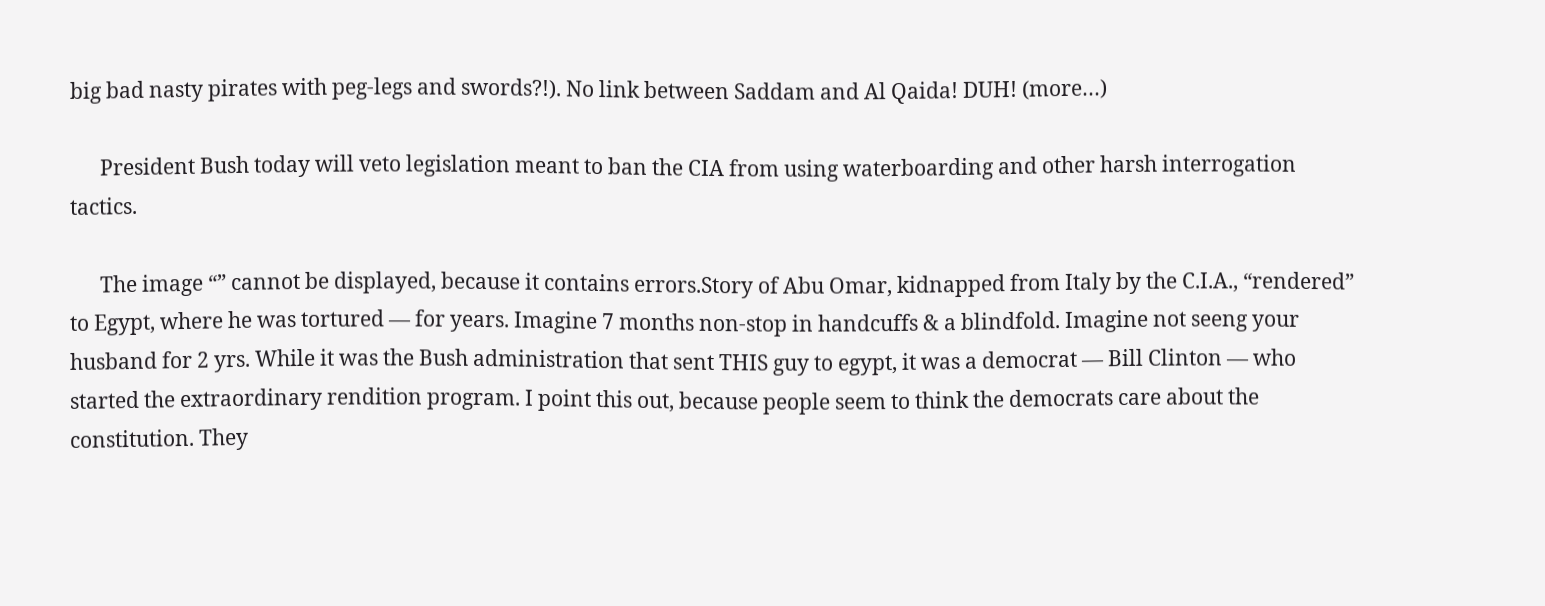big bad nasty pirates with peg-legs and swords?!). No link between Saddam and Al Qaida! DUH! (more…)

      President Bush today will veto legislation meant to ban the CIA from using waterboarding and other harsh interrogation tactics.

      The image “” cannot be displayed, because it contains errors.Story of Abu Omar, kidnapped from Italy by the C.I.A., “rendered” to Egypt, where he was tortured — for years. Imagine 7 months non-stop in handcuffs & a blindfold. Imagine not seeng your husband for 2 yrs. While it was the Bush administration that sent THIS guy to egypt, it was a democrat — Bill Clinton — who started the extraordinary rendition program. I point this out, because people seem to think the democrats care about the constitution. They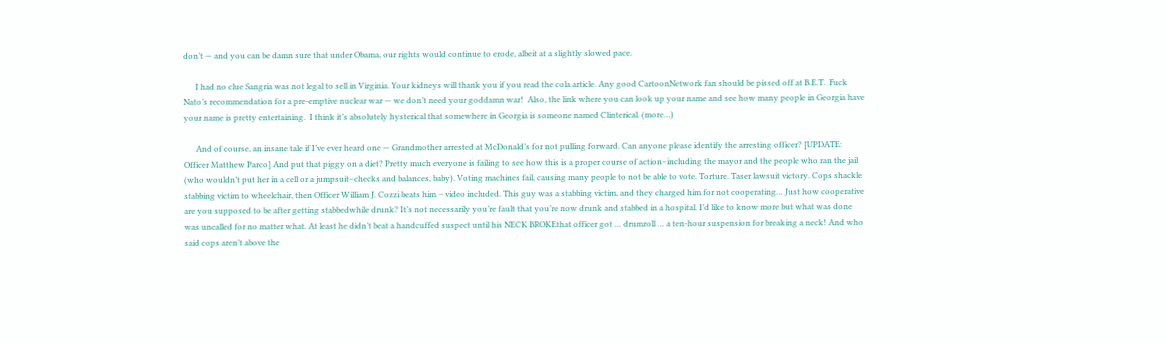don’t — and you can be damn sure that under Obama, our rights would continue to erode, albeit at a slightly slowed pace.

      I had no clue Sangria was not legal to sell in Virginia. Your kidneys will thank you if you read the cola article. Any good CartoonNetwork fan should be pissed off at B.E.T.  Fuck Nato’s recommendation for a pre-emptive nuclear war — we don’t need your goddamn war!  Also, the link where you can look up your name and see how many people in Georgia have your name is pretty entertaining.  I think it’s absolutely hysterical that somewhere in Georgia is someone named Clinterical. (more…)

      And of course, an insane tale if I’ve ever heard one — Grandmother arrested at McDonald’s for not pulling forward. Can anyone please identify the arresting officer? [UPDATE: Officer Matthew Parco] And put that piggy on a diet? Pretty much everyone is failing to see how this is a proper course of action–including the mayor and the people who ran the jail (who wouldn’t put her in a cell or a jumpsuit–checks and balances, baby). Voting machines fail, causing many people to not be able to vote. Torture. Taser lawsuit victory. Cops shackle stabbing victim to wheelchair, then Officer William J. Cozzi beats him – video included. This guy was a stabbing victim, and they charged him for not cooperating… Just how cooperative are you supposed to be after getting stabbedwhile drunk? It’s not necessarily you’re fault that you’re now drunk and stabbed in a hospital. I’d like to know more but what was done was uncalled for no matter what. At least he didn’t beat a handcuffed suspect until his NECK BROKEthat officer got … drumroll … a ten-hour suspension for breaking a neck! And who said cops aren’t above the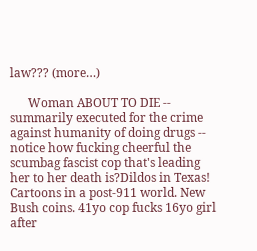law??? (more…)

      Woman ABOUT TO DIE -- summarily executed for the crime against humanity of doing drugs -- notice how fucking cheerful the scumbag fascist cop that's leading her to her death is?Dildos in Texas! Cartoons in a post-911 world. New Bush coins. 41yo cop fucks 16yo girl after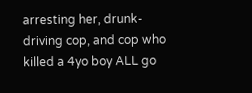arresting her, drunk-driving cop, and cop who killed a 4yo boy ALL go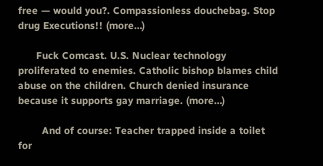free — would you?. Compassionless douchebag. Stop drug Executions!! (more…)

      Fuck Comcast. U.S. Nuclear technology proliferated to enemies. Catholic bishop blames child abuse on the children. Church denied insurance because it supports gay marriage. (more…)

        And of course: Teacher trapped inside a toilet for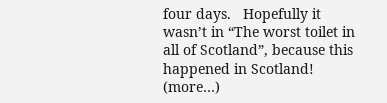four days.   Hopefully it wasn’t in “The worst toilet in all of Scotland”, because this happened in Scotland! (more…)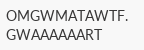OMGWMATAWTF.   GWAAAAAART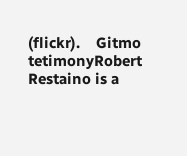(flickr).    Gitmo tetimonyRobert Restaino is a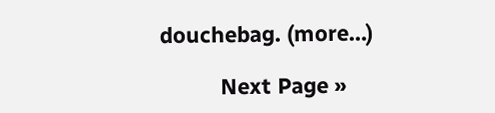douchebag. (more…)

          Next Page »